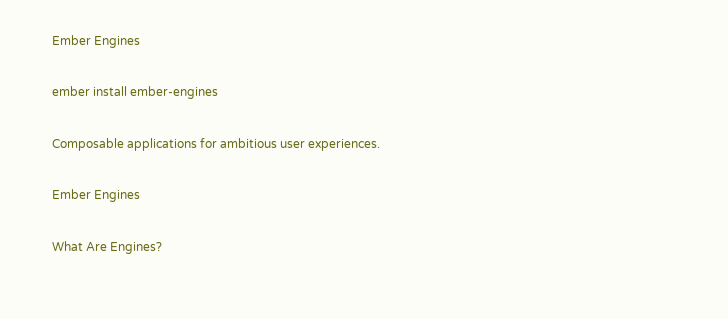Ember Engines

ember install ember-engines

Composable applications for ambitious user experiences.

Ember Engines

What Are Engines?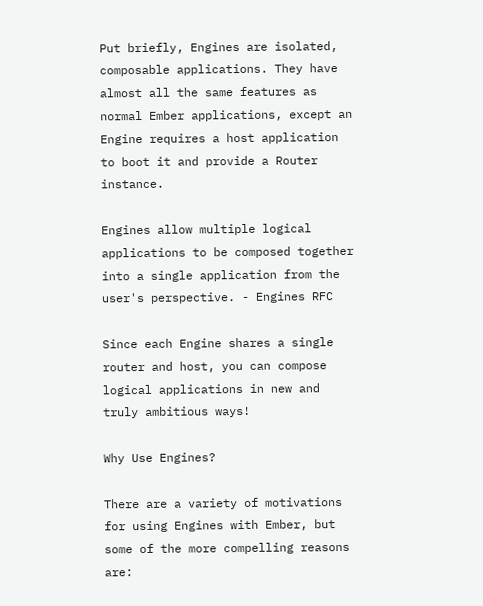Put briefly, Engines are isolated, composable applications. They have almost all the same features as normal Ember applications, except an Engine requires a host application to boot it and provide a Router instance.

Engines allow multiple logical applications to be composed together into a single application from the user's perspective. - Engines RFC

Since each Engine shares a single router and host, you can compose logical applications in new and truly ambitious ways!

Why Use Engines?

There are a variety of motivations for using Engines with Ember, but some of the more compelling reasons are: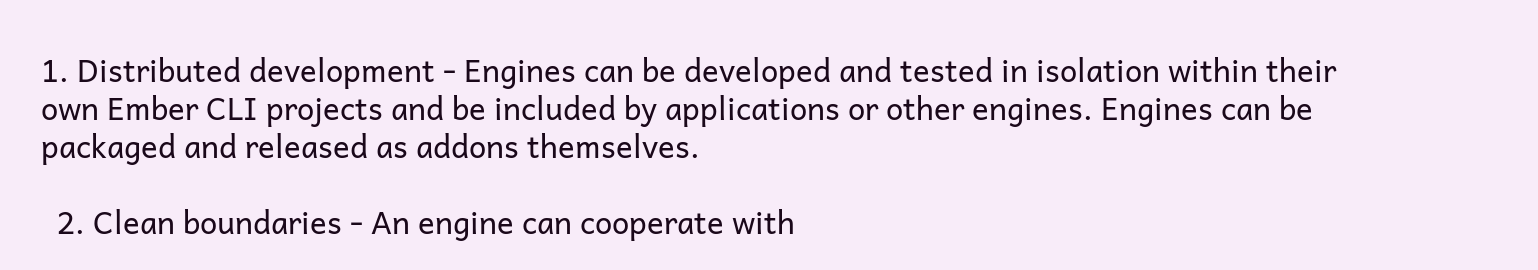1. Distributed development - Engines can be developed and tested in isolation within their own Ember CLI projects and be included by applications or other engines. Engines can be packaged and released as addons themselves.

  2. Clean boundaries - An engine can cooperate with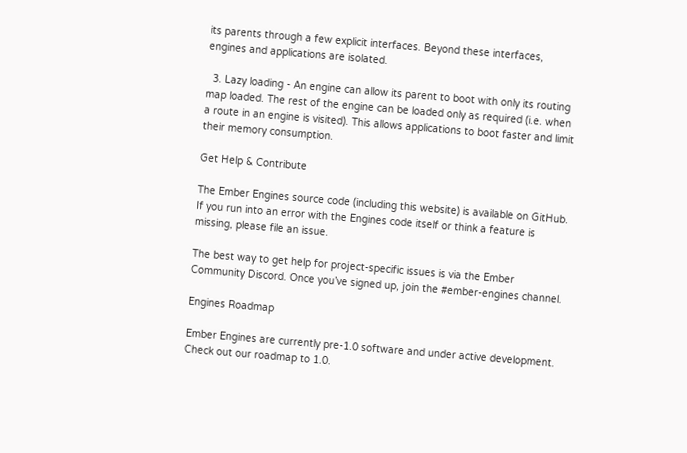its parents through a few explicit interfaces. Beyond these interfaces, engines and applications are isolated.

  3. Lazy loading - An engine can allow its parent to boot with only its routing map loaded. The rest of the engine can be loaded only as required (i.e. when a route in an engine is visited). This allows applications to boot faster and limit their memory consumption.

Get Help & Contribute

The Ember Engines source code (including this website) is available on GitHub. If you run into an error with the Engines code itself or think a feature is missing, please file an issue.

The best way to get help for project-specific issues is via the Ember Community Discord. Once you’ve signed up, join the #ember-engines channel.

Engines Roadmap

Ember Engines are currently pre-1.0 software and under active development. Check out our roadmap to 1.0.